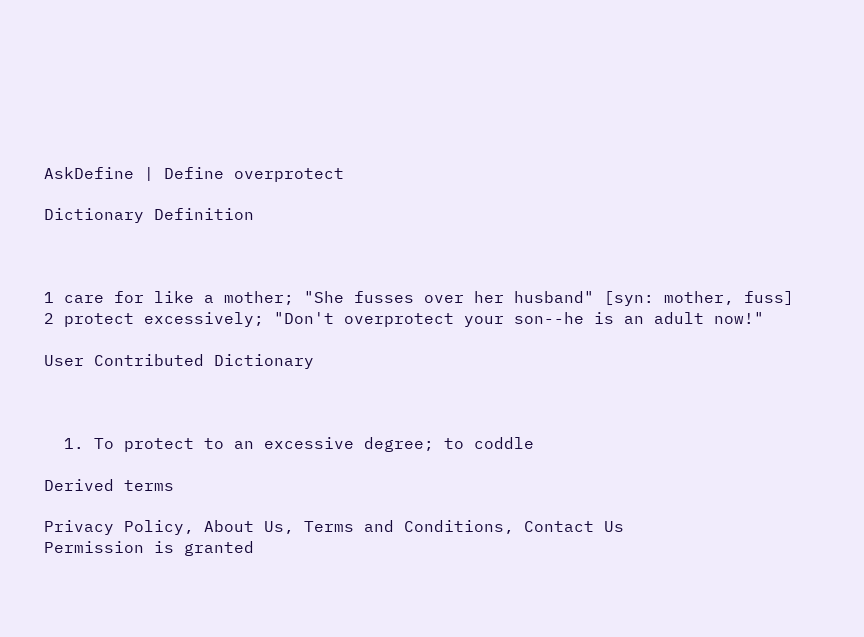AskDefine | Define overprotect

Dictionary Definition



1 care for like a mother; "She fusses over her husband" [syn: mother, fuss]
2 protect excessively; "Don't overprotect your son--he is an adult now!"

User Contributed Dictionary



  1. To protect to an excessive degree; to coddle

Derived terms

Privacy Policy, About Us, Terms and Conditions, Contact Us
Permission is granted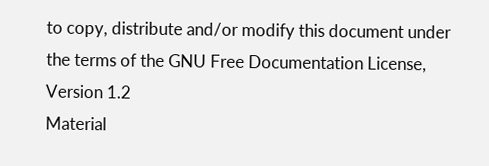to copy, distribute and/or modify this document under the terms of the GNU Free Documentation License, Version 1.2
Material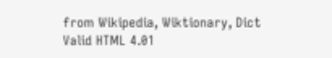from Wikipedia, Wiktionary, Dict
Valid HTML 4.01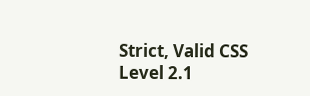Strict, Valid CSS Level 2.1